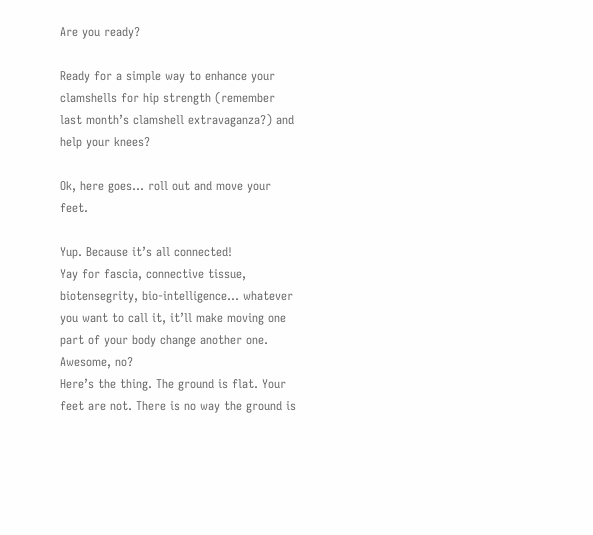Are you ready?

Ready for a simple way to enhance your clamshells for hip strength (remember last month’s clamshell extravaganza?) and help your knees?

Ok, here goes… roll out and move your feet.

Yup. Because it’s all connected!
Yay for fascia, connective tissue, biotensegrity, bio-intelligence… whatever you want to call it, it’ll make moving one part of your body change another one.
Awesome, no?
Here’s the thing. The ground is flat. Your feet are not. There is no way the ground is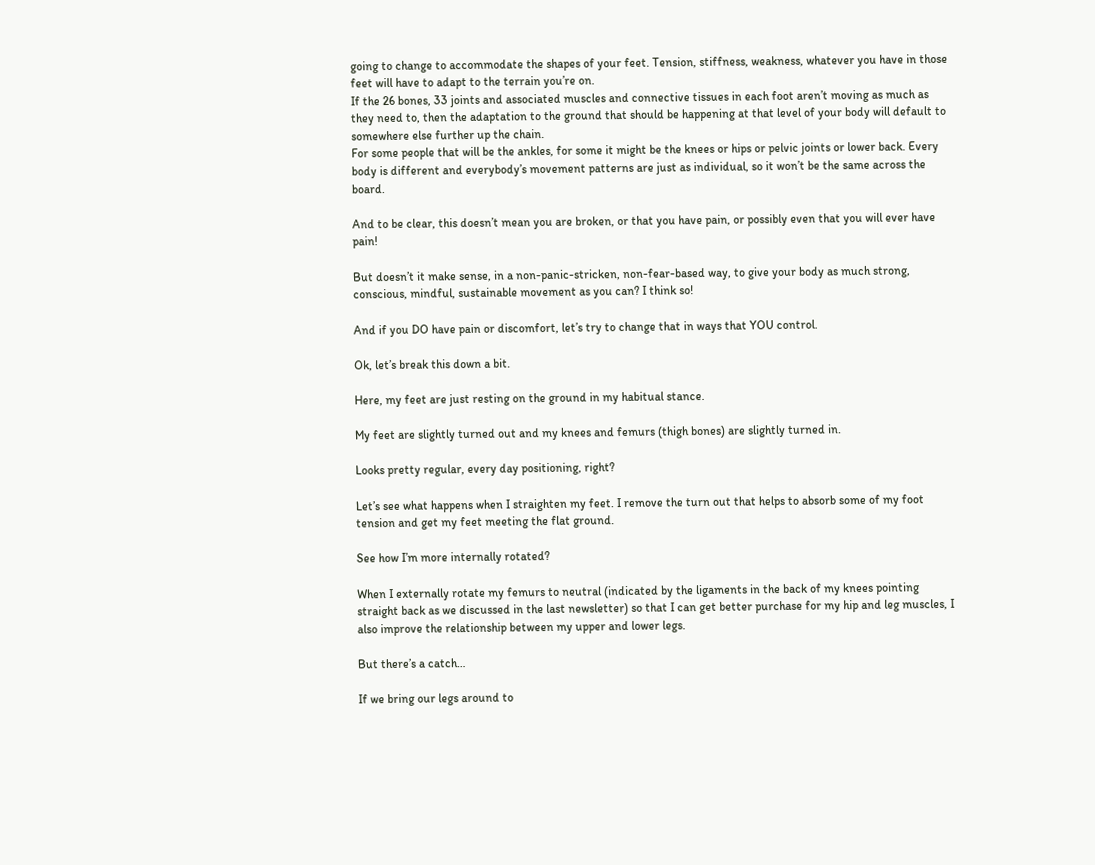going to change to accommodate the shapes of your feet. Tension, stiffness, weakness, whatever you have in those feet will have to adapt to the terrain you’re on.
If the 26 bones, 33 joints and associated muscles and connective tissues in each foot aren’t moving as much as they need to, then the adaptation to the ground that should be happening at that level of your body will default to somewhere else further up the chain.
For some people that will be the ankles, for some it might be the knees or hips or pelvic joints or lower back. Every body is different and everybody’s movement patterns are just as individual, so it won’t be the same across the board.

And to be clear, this doesn’t mean you are broken, or that you have pain, or possibly even that you will ever have pain!

But doesn’t it make sense, in a non-panic-stricken, non-fear-based way, to give your body as much strong, conscious, mindful, sustainable movement as you can? I think so!

And if you DO have pain or discomfort, let’s try to change that in ways that YOU control.

Ok, let’s break this down a bit.

Here, my feet are just resting on the ground in my habitual stance.

My feet are slightly turned out and my knees and femurs (thigh bones) are slightly turned in.

Looks pretty regular, every day positioning, right?

Let’s see what happens when I straighten my feet. I remove the turn out that helps to absorb some of my foot tension and get my feet meeting the flat ground.

See how I’m more internally rotated?

When I externally rotate my femurs to neutral (indicated by the ligaments in the back of my knees pointing straight back as we discussed in the last newsletter) so that I can get better purchase for my hip and leg muscles, I also improve the relationship between my upper and lower legs.

But there’s a catch…

If we bring our legs around to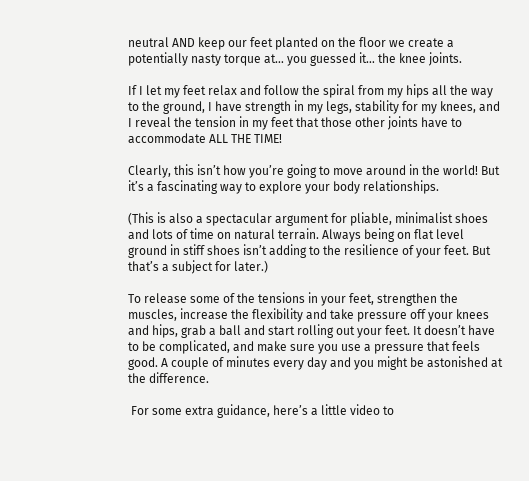neutral AND keep our feet planted on the floor we create a potentially nasty torque at… you guessed it… the knee joints.

If I let my feet relax and follow the spiral from my hips all the way to the ground, I have strength in my legs, stability for my knees, and I reveal the tension in my feet that those other joints have to accommodate ALL THE TIME!

Clearly, this isn’t how you’re going to move around in the world! But it’s a fascinating way to explore your body relationships.

(This is also a spectacular argument for pliable, minimalist shoes and lots of time on natural terrain. Always being on flat level ground in stiff shoes isn’t adding to the resilience of your feet. But that’s a subject for later.)

To release some of the tensions in your feet, strengthen the muscles, increase the flexibility and take pressure off your knees and hips, grab a ball and start rolling out your feet. It doesn’t have to be complicated, and make sure you use a pressure that feels good. A couple of minutes every day and you might be astonished at the difference.

 For some extra guidance, here’s a little video to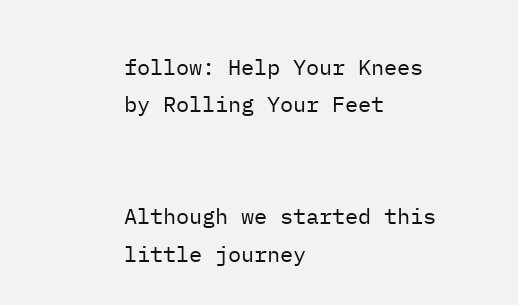follow: Help Your Knees by Rolling Your Feet


Although we started this little journey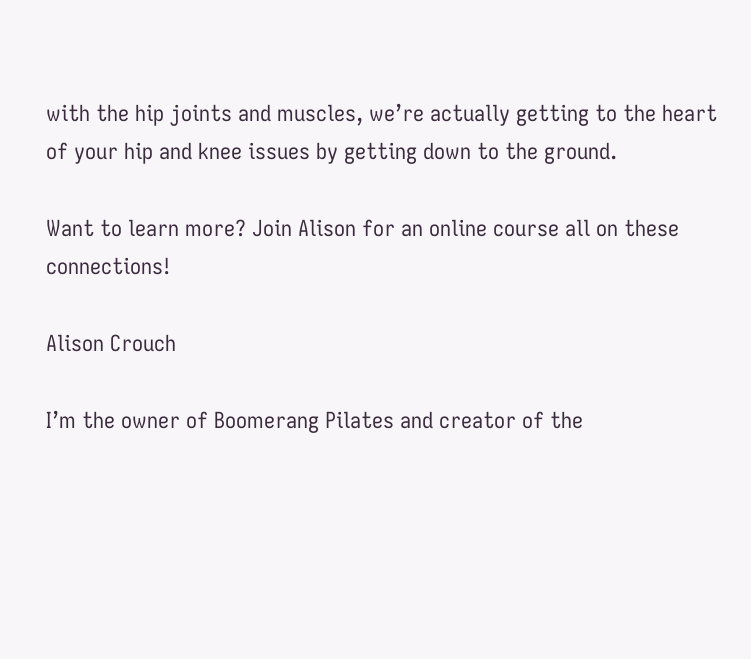with the hip joints and muscles, we’re actually getting to the heart of your hip and knee issues by getting down to the ground.

Want to learn more? Join Alison for an online course all on these connections!

Alison Crouch

I’m the owner of Boomerang Pilates and creator of the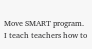Move SMART program. I teach teachers how to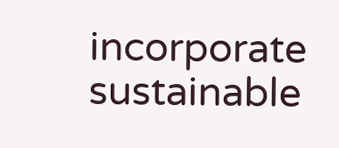incorporate sustainable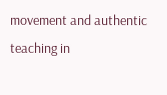movement and authentic teaching in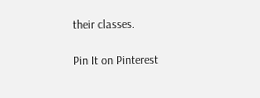their classes.

Pin It on Pinterest